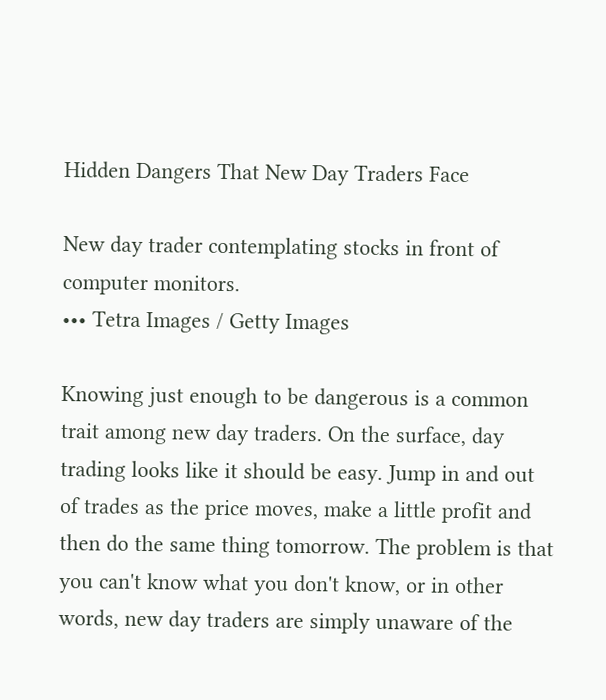Hidden Dangers That New Day Traders Face

New day trader contemplating stocks in front of computer monitors.
••• Tetra Images / Getty Images

Knowing just enough to be dangerous is a common trait among new day traders. On the surface, day trading looks like it should be easy. Jump in and out of trades as the price moves, make a little profit and then do the same thing tomorrow. The problem is that you can't know what you don't know, or in other words, new day traders are simply unaware of the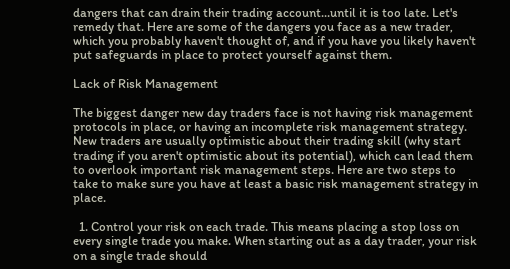dangers that can drain their trading account...until it is too late. Let's remedy that. Here are some of the dangers you face as a new trader, which you probably haven't thought of, and if you have you likely haven't put safeguards in place to protect yourself against them.

Lack of Risk Management

The biggest danger new day traders face is not having risk management protocols in place, or having an incomplete risk management strategy. New traders are usually optimistic about their trading skill (why start trading if you aren't optimistic about its potential), which can lead them to overlook important risk management steps. Here are two steps to take to make sure you have at least a basic risk management strategy in place.

  1. Control your risk on each trade. This means placing a stop loss on every single trade you make. When starting out as a day trader, your risk on a single trade should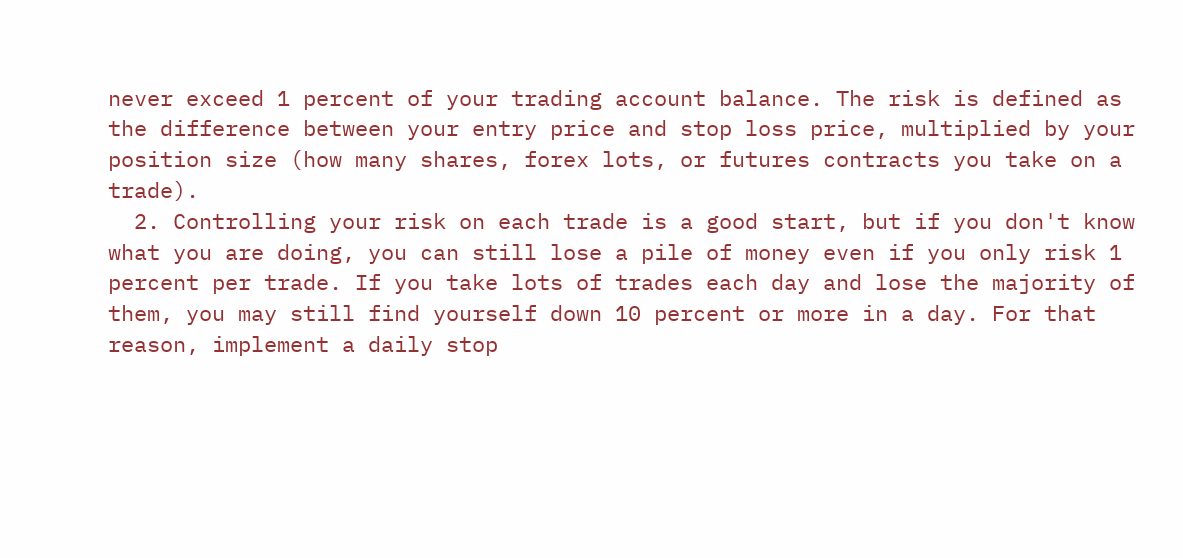never exceed 1 percent of your trading account balance. The risk is defined as the difference between your entry price and stop loss price, multiplied by your position size (how many shares, forex lots, or futures contracts you take on a trade).
  2. Controlling your risk on each trade is a good start, but if you don't know what you are doing, you can still lose a pile of money even if you only risk 1 percent per trade. If you take lots of trades each day and lose the majority of them, you may still find yourself down 10 percent or more in a day. For that reason, implement a daily stop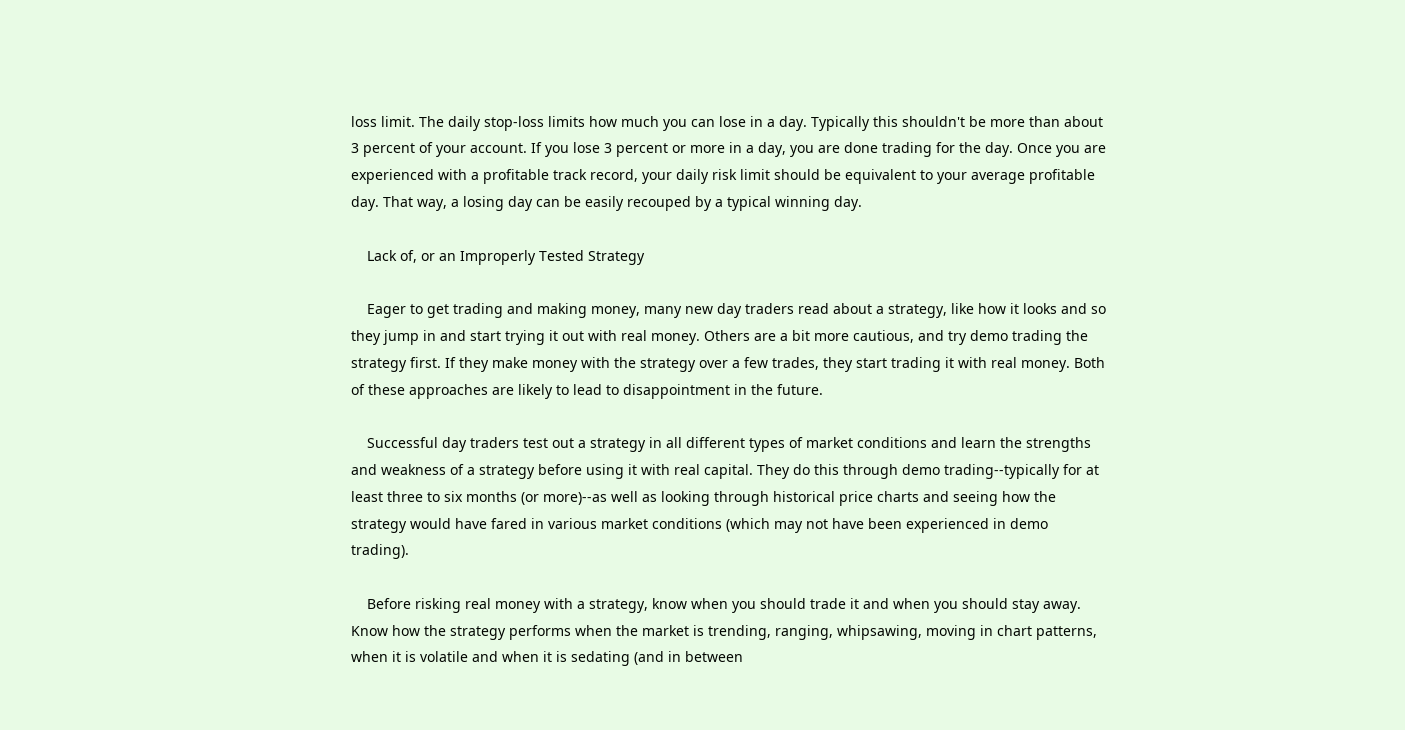loss limit. The daily stop-loss limits how much you can lose in a day. Typically this shouldn't be more than about 3 percent of your account. If you lose 3 percent or more in a day, you are done trading for the day. Once you are experienced with a profitable track record, your daily risk limit should be equivalent to your average profitable day. That way, a losing day can be easily recouped by a typical winning day.

    Lack of, or an Improperly Tested Strategy

    Eager to get trading and making money, many new day traders read about a strategy, like how it looks and so they jump in and start trying it out with real money. Others are a bit more cautious, and try demo trading the strategy first. If they make money with the strategy over a few trades, they start trading it with real money. Both of these approaches are likely to lead to disappointment in the future.

    Successful day traders test out a strategy in all different types of market conditions and learn the strengths and weakness of a strategy before using it with real capital. They do this through demo trading--typically for at least three to six months (or more)--as well as looking through historical price charts and seeing how the strategy would have fared in various market conditions (which may not have been experienced in demo trading).

    Before risking real money with a strategy, know when you should trade it and when you should stay away. Know how the strategy performs when the market is trending, ranging, whipsawing, moving in chart patterns, when it is volatile and when it is sedating (and in between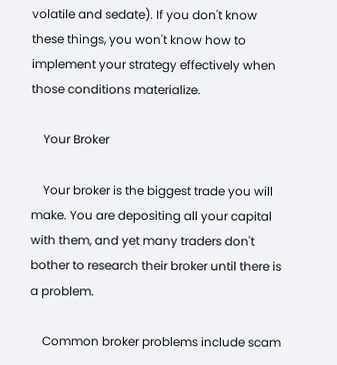volatile and sedate). If you don't know these things, you won't know how to implement your strategy effectively when those conditions materialize.

    Your Broker

    Your broker is the biggest trade you will make. You are depositing all your capital with them, and yet many traders don't bother to research their broker until there is a problem.

    Common broker problems include scam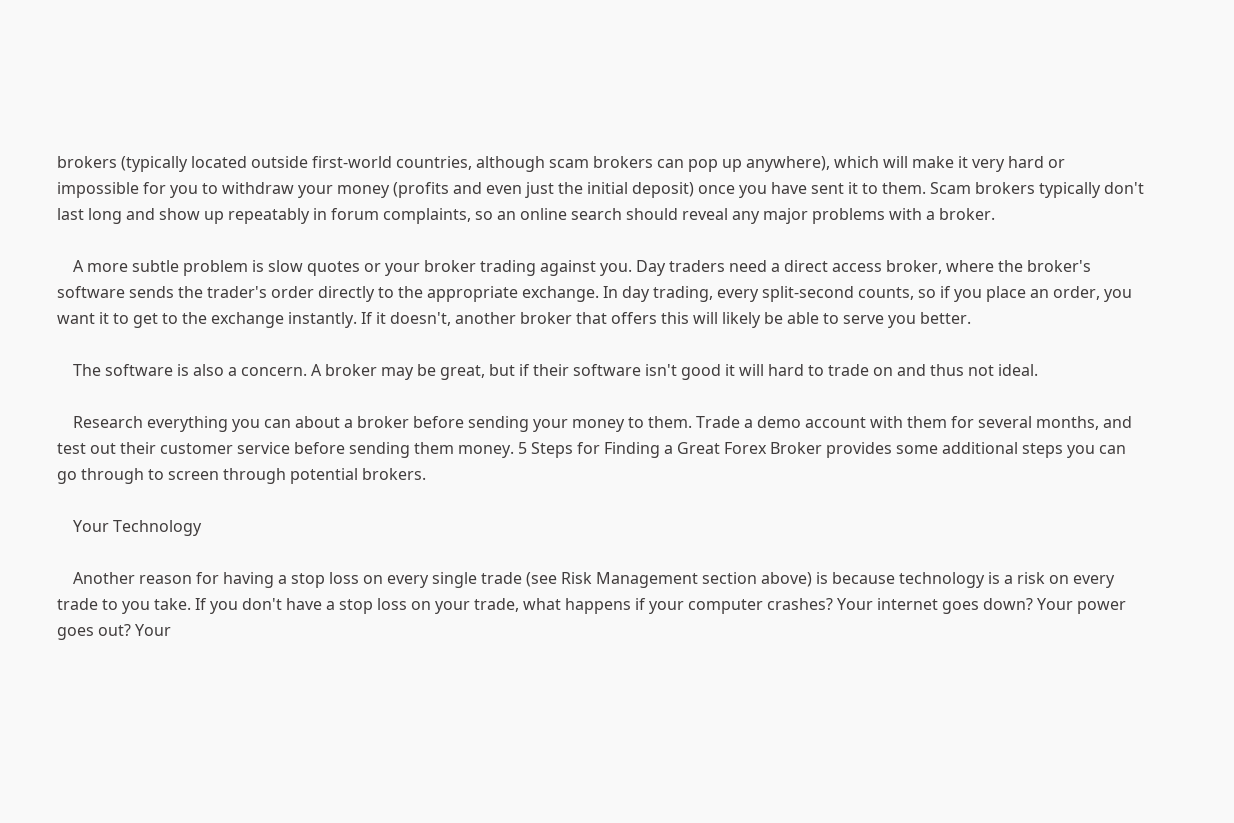brokers (typically located outside first-world countries, although scam brokers can pop up anywhere), which will make it very hard or impossible for you to withdraw your money (profits and even just the initial deposit) once you have sent it to them. Scam brokers typically don't last long and show up repeatably in forum complaints, so an online search should reveal any major problems with a broker.

    A more subtle problem is slow quotes or your broker trading against you. Day traders need a direct access broker, where the broker's software sends the trader's order directly to the appropriate exchange. In day trading, every split-second counts, so if you place an order, you want it to get to the exchange instantly. If it doesn't, another broker that offers this will likely be able to serve you better.

    The software is also a concern. A broker may be great, but if their software isn't good it will hard to trade on and thus not ideal.

    Research everything you can about a broker before sending your money to them. Trade a demo account with them for several months, and test out their customer service before sending them money. 5 Steps for Finding a Great Forex Broker provides some additional steps you can go through to screen through potential brokers.

    Your Technology

    Another reason for having a stop loss on every single trade (see Risk Management section above) is because technology is a risk on every trade to you take. If you don't have a stop loss on your trade, what happens if your computer crashes? Your internet goes down? Your power goes out? Your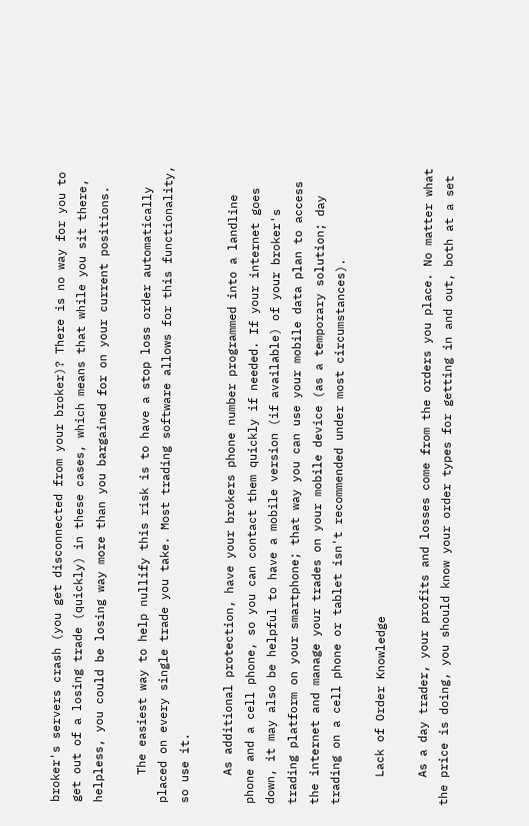broker's servers crash (you get disconnected from your broker)? There is no way for you to get out of a losing trade (quickly) in these cases, which means that while you sit there, helpless, you could be losing way more than you bargained for on your current positions.

    The easiest way to help nullify this risk is to have a stop loss order automatically placed on every single trade you take. Most trading software allows for this functionality, so use it.

    As additional protection, have your brokers phone number programmed into a landline phone and a cell phone, so you can contact them quickly if needed. If your internet goes down, it may also be helpful to have a mobile version (if available) of your broker's trading platform on your smartphone; that way you can use your mobile data plan to access the internet and manage your trades on your mobile device (as a temporary solution; day trading on a cell phone or tablet isn't recommended under most circumstances).

    Lack of Order Knowledge

    As a day trader, your profits and losses come from the orders you place. No matter what the price is doing, you should know your order types for getting in and out, both at a set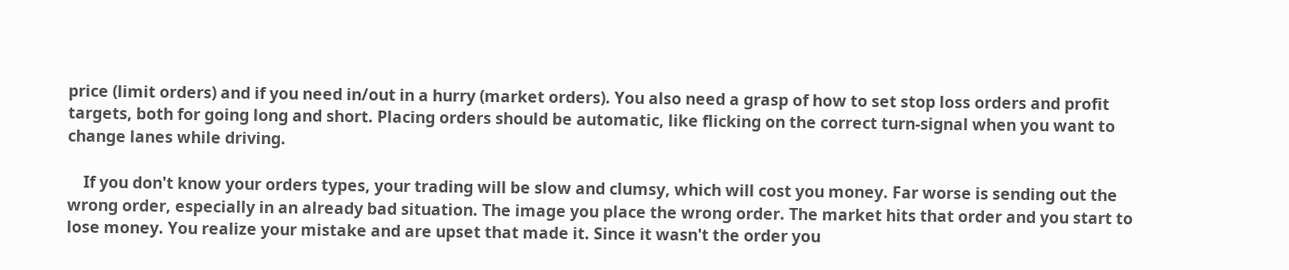price (limit orders) and if you need in/out in a hurry (market orders). You also need a grasp of how to set stop loss orders and profit targets, both for going long and short. Placing orders should be automatic, like flicking on the correct turn-signal when you want to change lanes while driving.

    If you don't know your orders types, your trading will be slow and clumsy, which will cost you money. Far worse is sending out the wrong order, especially in an already bad situation. The image you place the wrong order. The market hits that order and you start to lose money. You realize your mistake and are upset that made it. Since it wasn't the order you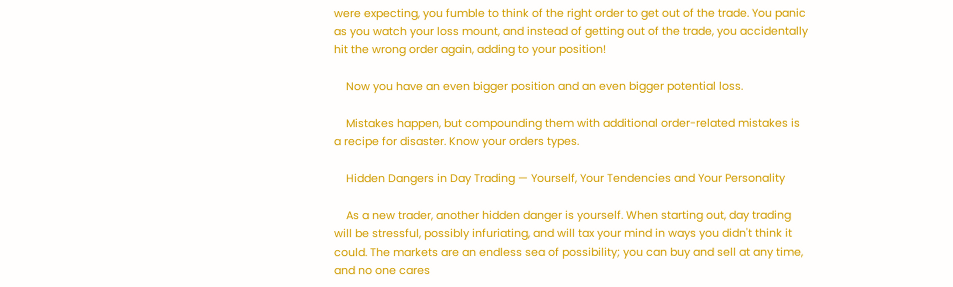were expecting, you fumble to think of the right order to get out of the trade. You panic as you watch your loss mount, and instead of getting out of the trade, you accidentally hit the wrong order again, adding to your position!

    Now you have an even bigger position and an even bigger potential loss.

    Mistakes happen, but compounding them with additional order-related mistakes is a recipe for disaster. Know your orders types.

    Hidden Dangers in Day Trading — Yourself, Your Tendencies and Your Personality

    As a new trader, another hidden danger is yourself. When starting out, day trading will be stressful, possibly infuriating, and will tax your mind in ways you didn't think it could. The markets are an endless sea of possibility; you can buy and sell at any time, and no one cares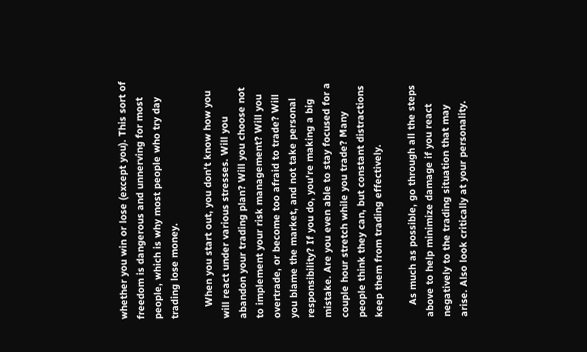whether you win or lose (except you). This sort of freedom is dangerous and unnerving for most people, which is why most people who try day trading lose money.

    When you start out, you don't know how you will react under various stresses. Will you abandon your trading plan? Will you choose not to implement your risk management? Will you overtrade, or become too afraid to trade? Will you blame the market, and not take personal responsibility? If you do, you're making a big mistake. Are you even able to stay focused for a couple hour stretch while you trade? Many people think they can, but constant distractions keep them from trading effectively.

    As much as possible, go through all the steps above to help minimize damage if you react negatively to the trading situation that may arise. Also look critically at your personality.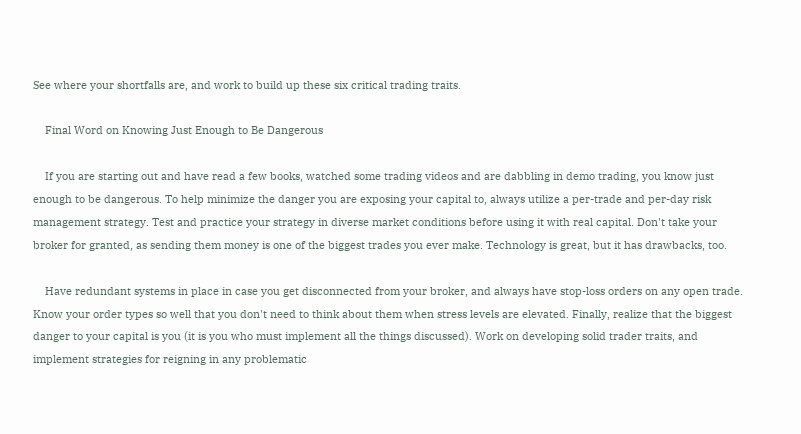See where your shortfalls are, and work to build up these six critical trading traits.

    Final Word on Knowing Just Enough to Be Dangerous

    If you are starting out and have read a few books, watched some trading videos and are dabbling in demo trading, you know just enough to be dangerous. To help minimize the danger you are exposing your capital to, always utilize a per-trade and per-day risk management strategy. Test and practice your strategy in diverse market conditions before using it with real capital. Don't take your broker for granted, as sending them money is one of the biggest trades you ever make. Technology is great, but it has drawbacks, too.

    Have redundant systems in place in case you get disconnected from your broker, and always have stop-loss orders on any open trade. Know your order types so well that you don't need to think about them when stress levels are elevated. Finally, realize that the biggest danger to your capital is you (it is you who must implement all the things discussed). Work on developing solid trader traits, and implement strategies for reigning in any problematic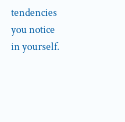tendencies you notice in yourself.